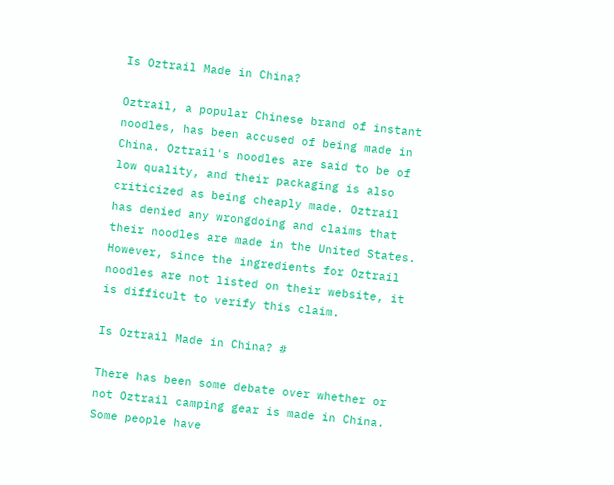Is Oztrail Made in China?

Oztrail, a popular Chinese brand of instant noodles, has been accused of being made in China. Oztrail's noodles are said to be of low quality, and their packaging is also criticized as being cheaply made. Oztrail has denied any wrongdoing and claims that their noodles are made in the United States. However, since the ingredients for Oztrail noodles are not listed on their website, it is difficult to verify this claim.

Is Oztrail Made in China? #

There has been some debate over whether or not Oztrail camping gear is made in China. Some people have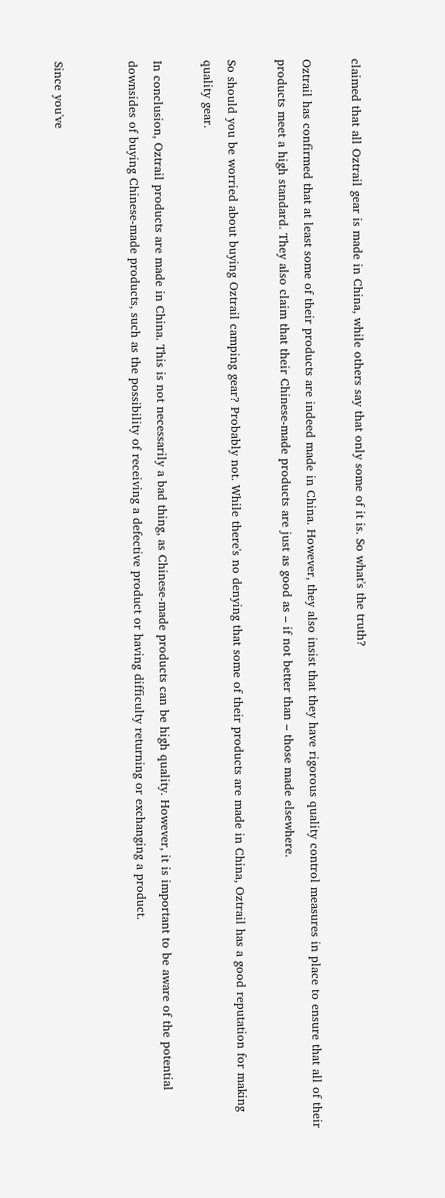claimed that all Oztrail gear is made in China, while others say that only some of it is. So what's the truth?

Oztrail has confirmed that at least some of their products are indeed made in China. However, they also insist that they have rigorous quality control measures in place to ensure that all of their products meet a high standard. They also claim that their Chinese-made products are just as good as – if not better than – those made elsewhere.

So should you be worried about buying Oztrail camping gear? Probably not. While there's no denying that some of their products are made in China, Oztrail has a good reputation for making quality gear.

In conclusion, Oztrail products are made in China. This is not necessarily a bad thing, as Chinese-made products can be high quality. However, it is important to be aware of the potential downsides of buying Chinese-made products, such as the possibility of receiving a defective product or having difficulty returning or exchanging a product.


Since you've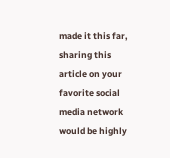made it this far, sharing this article on your favorite social media network would be highly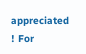appreciated ! For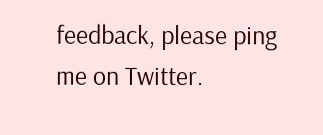feedback, please ping me on Twitter.